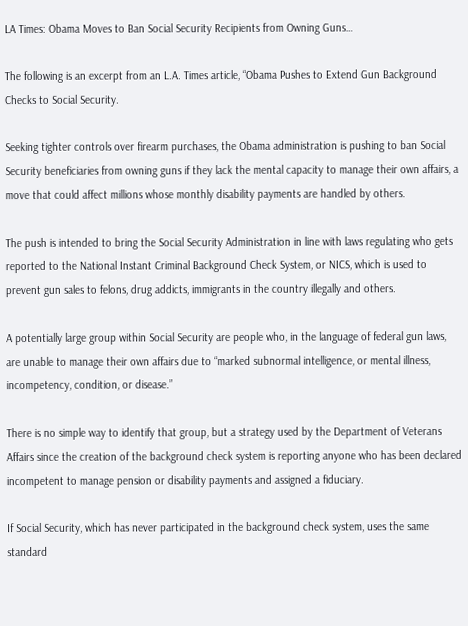LA Times: Obama Moves to Ban Social Security Recipients from Owning Guns…

The following is an excerpt from an L.A. Times article, “Obama Pushes to Extend Gun Background Checks to Social Security.

Seeking tighter controls over firearm purchases, the Obama administration is pushing to ban Social Security beneficiaries from owning guns if they lack the mental capacity to manage their own affairs, a move that could affect millions whose monthly disability payments are handled by others.

The push is intended to bring the Social Security Administration in line with laws regulating who gets reported to the National Instant Criminal Background Check System, or NICS, which is used to prevent gun sales to felons, drug addicts, immigrants in the country illegally and others.

A potentially large group within Social Security are people who, in the language of federal gun laws, are unable to manage their own affairs due to “marked subnormal intelligence, or mental illness, incompetency, condition, or disease.”

There is no simple way to identify that group, but a strategy used by the Department of Veterans Affairs since the creation of the background check system is reporting anyone who has been declared incompetent to manage pension or disability payments and assigned a fiduciary.

If Social Security, which has never participated in the background check system, uses the same standard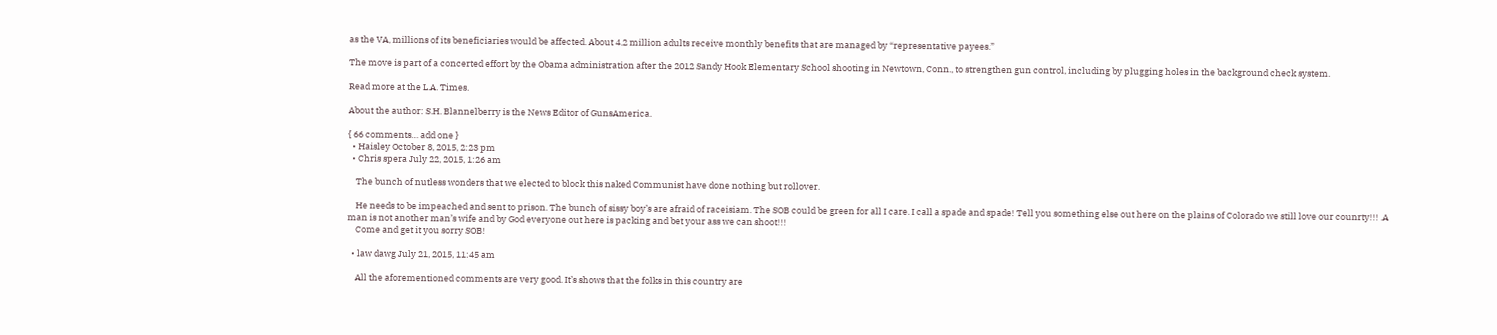as the VA, millions of its beneficiaries would be affected. About 4.2 million adults receive monthly benefits that are managed by “representative payees.”

The move is part of a concerted effort by the Obama administration after the 2012 Sandy Hook Elementary School shooting in Newtown, Conn., to strengthen gun control, including by plugging holes in the background check system.

Read more at the L.A. Times.

About the author: S.H. Blannelberry is the News Editor of GunsAmerica.

{ 66 comments… add one }
  • Haisley October 8, 2015, 2:23 pm
  • Chris spera July 22, 2015, 1:26 am

    The bunch of nutless wonders that we elected to block this naked Communist have done nothing but rollover.

    He needs to be impeached and sent to prison. The bunch of sissy boy’s are afraid of raceisiam. The SOB could be green for all I care. I call a spade and spade! Tell you something else out here on the plains of Colorado we still love our counrty!!! .A man is not another man’s wife and by God everyone out here is packing and bet your ass we can shoot!!!
    Come and get it you sorry SOB!

  • law dawg July 21, 2015, 11:45 am

    All the aforementioned comments are very good. It’s shows that the folks in this country are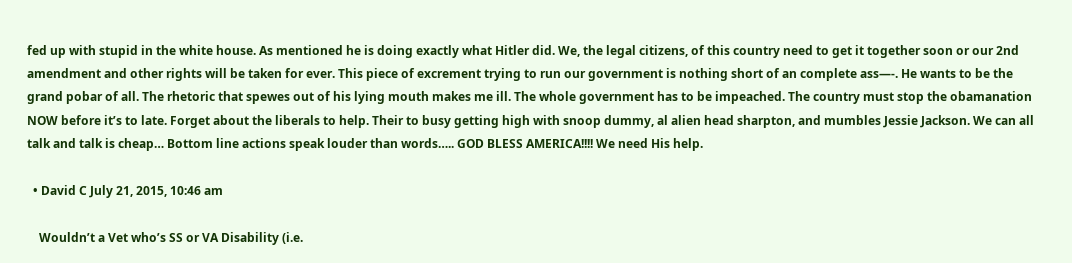fed up with stupid in the white house. As mentioned he is doing exactly what Hitler did. We, the legal citizens, of this country need to get it together soon or our 2nd amendment and other rights will be taken for ever. This piece of excrement trying to run our government is nothing short of an complete ass—-. He wants to be the grand pobar of all. The rhetoric that spewes out of his lying mouth makes me ill. The whole government has to be impeached. The country must stop the obamanation NOW before it’s to late. Forget about the liberals to help. Their to busy getting high with snoop dummy, al alien head sharpton, and mumbles Jessie Jackson. We can all talk and talk is cheap… Bottom line actions speak louder than words….. GOD BLESS AMERICA!!!! We need His help.

  • David C July 21, 2015, 10:46 am

    Wouldn’t a Vet who’s SS or VA Disability (i.e.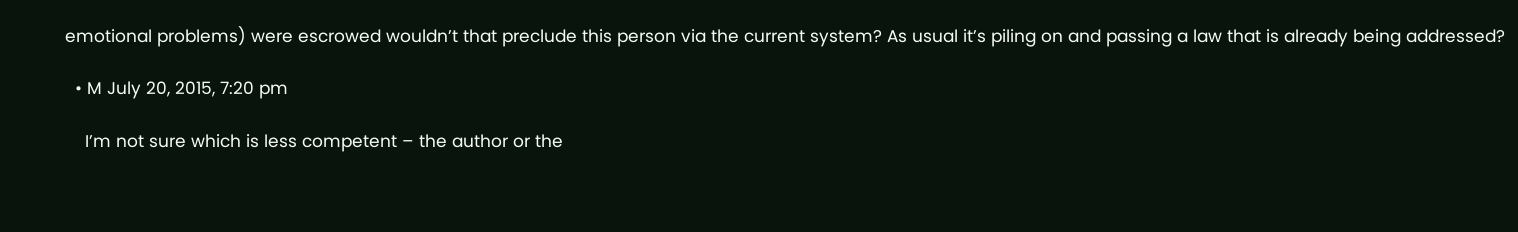emotional problems) were escrowed wouldn’t that preclude this person via the current system? As usual it’s piling on and passing a law that is already being addressed?

  • M July 20, 2015, 7:20 pm

    I’m not sure which is less competent – the author or the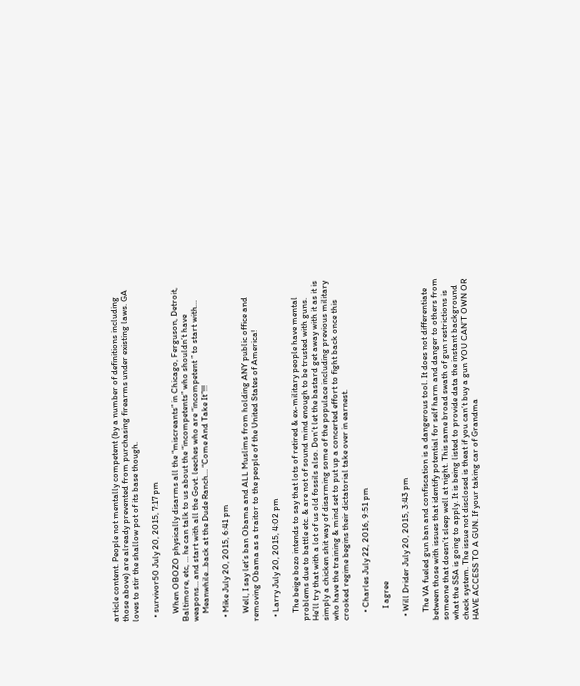article content. People not mentally competent (by a number of definitions including those above) are already prevented from purchasing firearms under existing laws. GA loves to stir the shallow pot of its base though.

  • survivor50 July 20, 2015, 7:17 pm

    When OBOZO physically disarms all the “miscreants” in Chicago, Ferguson, Detroit, Baltimore, etc, … he can talk to us about the “incompetents” who shouldn’t have weapons… and start with all the Govt. leeches who are “incompetent ” to start with…
    Meanwhile…back at the Dude Ranch… “Come And Take It”!!!

  • Mike July 20, 2015, 6:41 pm

    Well, I say let’s ban Obama and ALL Muslims from holding ANY public office and removing Obama as a traitor to the people of the United States of America!

  • Larry July 20, 2015, 4:02 pm

    The beige bozo intends to say that lots of retired & ex-military people have mental problems due to battle etc. & are not of sound mind enough to be trusted with guns. He’ll try that with a lot of us old fossils also. Don’t let the bastard get away with it as it is simply a chicken shit way of disarming some of the populace including previous military who have the training & mind set to put up a concerted effort to fight back once this crooked regime begins their dictatorial take over in earnest.

    • Charles July 22, 2016, 9:51 pm

      I agree

  • Will Drider July 20, 2015, 3:43 pm

    The VA fueled gun ban and confiscation is a dangerous tool. It does not differentiate between those with issues that identify potential for self harm and danger to others from someone that doesn’t sleep well at night. This same broad swath of gun restrictions is what the SSA is going to apply. It is being listed to provide data the instant background check system. The issue not disclosed is theat if you can’t buy a gun YOU CAN’T OWN OR HAVE ACCESS TO A GUN. If your taking car of Grandma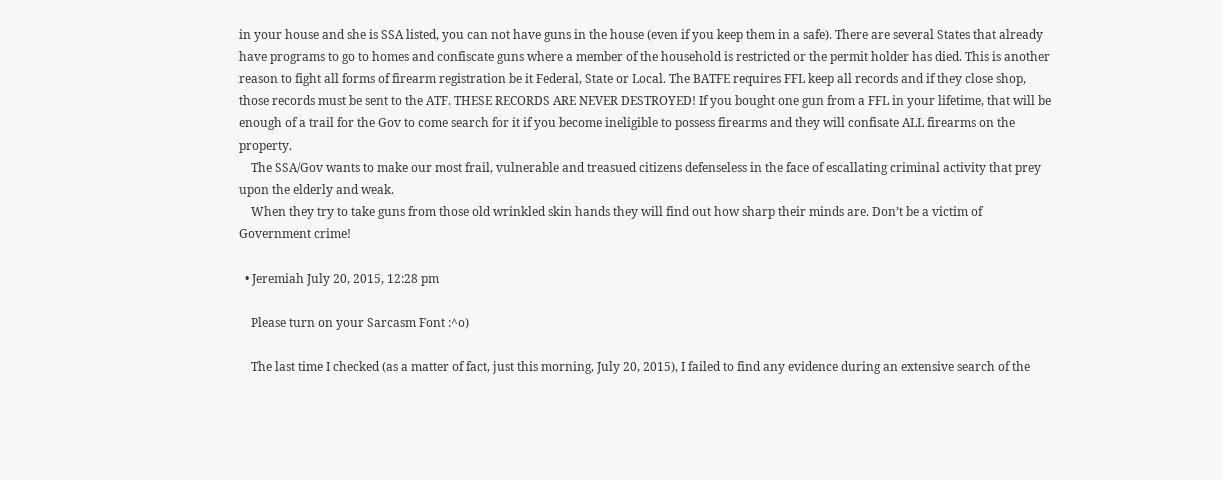in your house and she is SSA listed, you can not have guns in the house (even if you keep them in a safe). There are several States that already have programs to go to homes and confiscate guns where a member of the household is restricted or the permit holder has died. This is another reason to fight all forms of firearm registration be it Federal, State or Local. The BATFE requires FFL keep all records and if they close shop, those records must be sent to the ATF. THESE RECORDS ARE NEVER DESTROYED! If you bought one gun from a FFL in your lifetime, that will be enough of a trail for the Gov to come search for it if you become ineligible to possess firearms and they will confisate ALL firearms on the property.
    The SSA/Gov wants to make our most frail, vulnerable and treasued citizens defenseless in the face of escallating criminal activity that prey upon the elderly and weak.
    When they try to take guns from those old wrinkled skin hands they will find out how sharp their minds are. Don’t be a victim of Government crime!

  • Jeremiah July 20, 2015, 12:28 pm

    Please turn on your Sarcasm Font :^o)

    The last time I checked (as a matter of fact, just this morning, July 20, 2015), I failed to find any evidence during an extensive search of the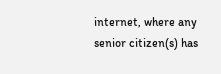internet, where any senior citizen(s) has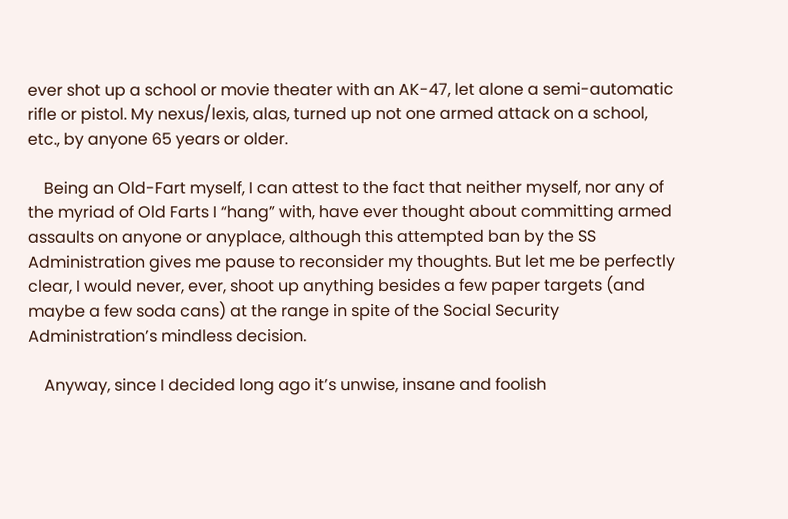ever shot up a school or movie theater with an AK-47, let alone a semi-automatic rifle or pistol. My nexus/lexis, alas, turned up not one armed attack on a school, etc., by anyone 65 years or older.

    Being an Old-Fart myself, I can attest to the fact that neither myself, nor any of the myriad of Old Farts I “hang” with, have ever thought about committing armed assaults on anyone or anyplace, although this attempted ban by the SS Administration gives me pause to reconsider my thoughts. But let me be perfectly clear, I would never, ever, shoot up anything besides a few paper targets (and maybe a few soda cans) at the range in spite of the Social Security Administration’s mindless decision.

    Anyway, since I decided long ago it’s unwise, insane and foolish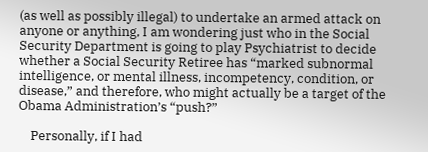(as well as possibly illegal) to undertake an armed attack on anyone or anything, I am wondering just who in the Social Security Department is going to play Psychiatrist to decide whether a Social Security Retiree has “marked subnormal intelligence, or mental illness, incompetency, condition, or disease,” and therefore, who might actually be a target of the Obama Administration’s “push?”

    Personally, if I had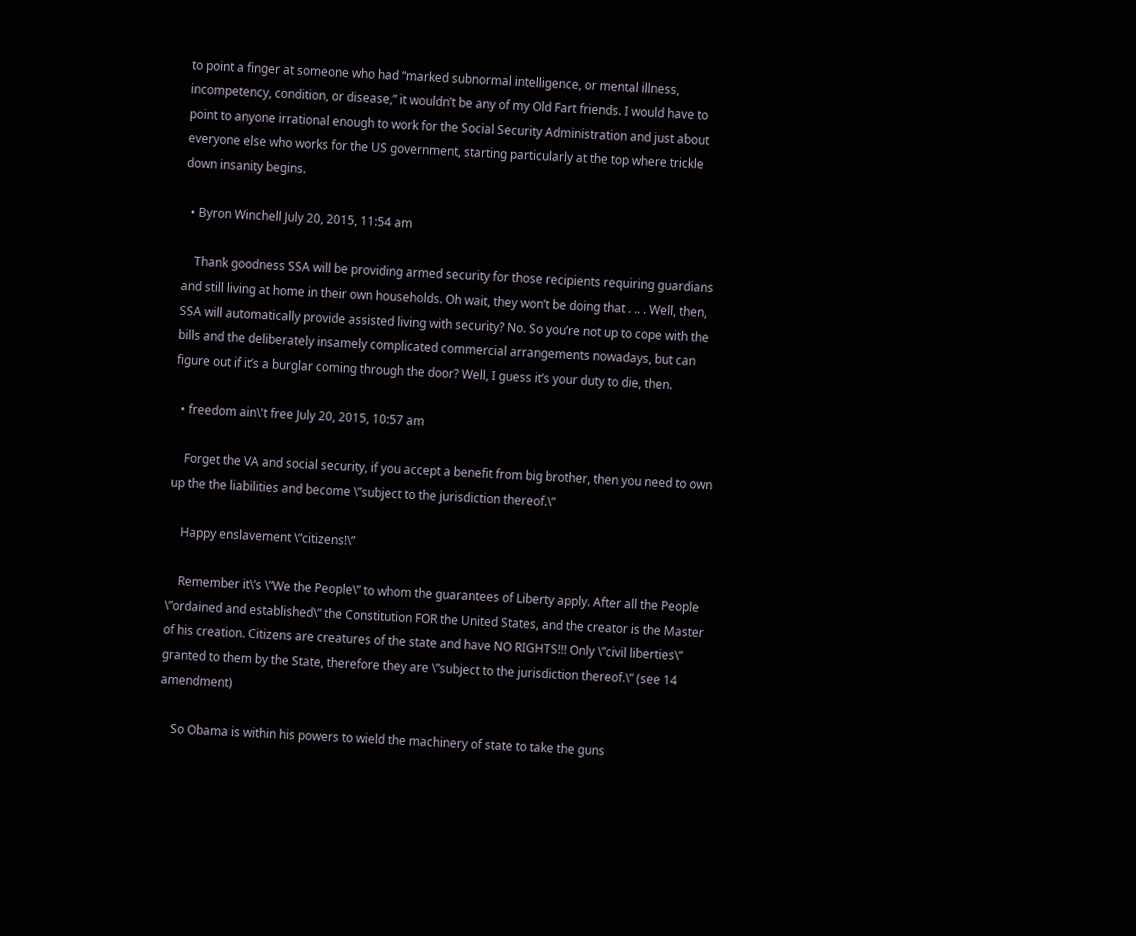to point a finger at someone who had “marked subnormal intelligence, or mental illness, incompetency, condition, or disease,” it wouldn’t be any of my Old Fart friends. I would have to point to anyone irrational enough to work for the Social Security Administration and just about everyone else who works for the US government, starting particularly at the top where trickle down insanity begins.

  • Byron Winchell July 20, 2015, 11:54 am

    Thank goodness SSA will be providing armed security for those recipients requiring guardians and still living at home in their own households. Oh wait, they won’t be doing that . .. . Well, then, SSA will automatically provide assisted living with security? No. So you’re not up to cope with the bills and the deliberately insamely complicated commercial arrangements nowadays, but can figure out if it’s a burglar coming through the door? Well, I guess it’s your duty to die, then.

  • freedom ain\'t free July 20, 2015, 10:57 am

    Forget the VA and social security, if you accept a benefit from big brother, then you need to own up the the liabilities and become \”subject to the jurisdiction thereof.\”

    Happy enslavement \”citizens!\”

    Remember it\’s \”We the People\” to whom the guarantees of Liberty apply. After all the People \”ordained and established\” the Constitution FOR the United States, and the creator is the Master of his creation. Citizens are creatures of the state and have NO RIGHTS!!! Only \”civil liberties\” granted to them by the State, therefore they are \”subject to the jurisdiction thereof.\” (see 14 amendment)

    So Obama is within his powers to wield the machinery of state to take the guns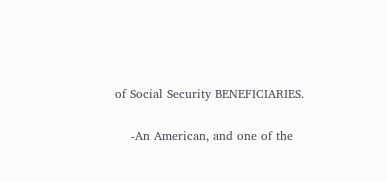of Social Security BENEFICIARIES.

    -An American, and one of the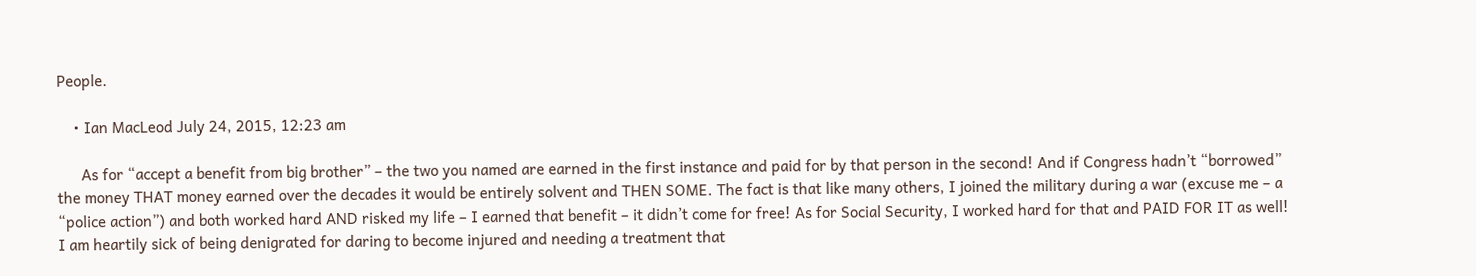People.

    • Ian MacLeod July 24, 2015, 12:23 am

      As for “accept a benefit from big brother” – the two you named are earned in the first instance and paid for by that person in the second! And if Congress hadn’t “borrowed” the money THAT money earned over the decades it would be entirely solvent and THEN SOME. The fact is that like many others, I joined the military during a war (excuse me – a “police action”) and both worked hard AND risked my life – I earned that benefit – it didn’t come for free! As for Social Security, I worked hard for that and PAID FOR IT as well! I am heartily sick of being denigrated for daring to become injured and needing a treatment that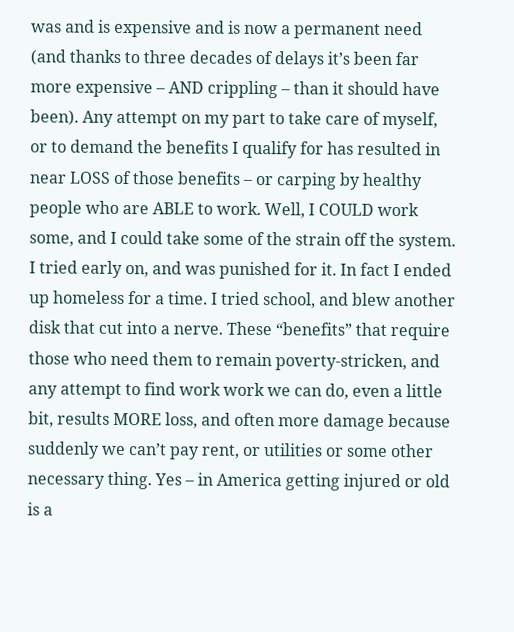was and is expensive and is now a permanent need (and thanks to three decades of delays it’s been far more expensive – AND crippling – than it should have been). Any attempt on my part to take care of myself, or to demand the benefits I qualify for has resulted in near LOSS of those benefits – or carping by healthy people who are ABLE to work. Well, I COULD work some, and I could take some of the strain off the system. I tried early on, and was punished for it. In fact I ended up homeless for a time. I tried school, and blew another disk that cut into a nerve. These “benefits” that require those who need them to remain poverty-stricken, and any attempt to find work work we can do, even a little bit, results MORE loss, and often more damage because suddenly we can’t pay rent, or utilities or some other necessary thing. Yes – in America getting injured or old is a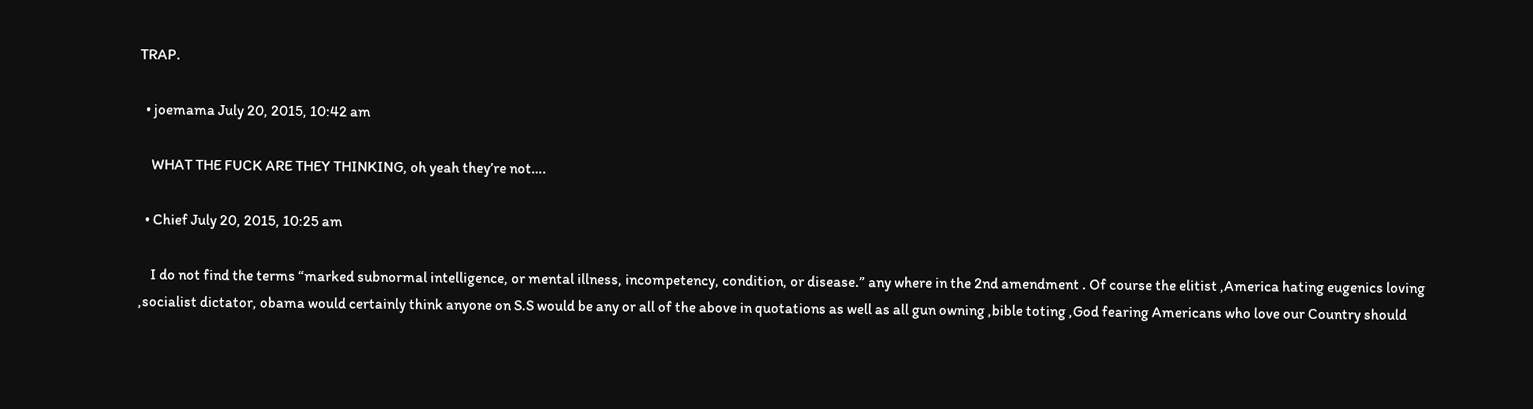TRAP.

  • joemama July 20, 2015, 10:42 am

    WHAT THE FUCK ARE THEY THINKING, oh yeah they’re not….

  • Chief July 20, 2015, 10:25 am

    I do not find the terms “marked subnormal intelligence, or mental illness, incompetency, condition, or disease.” any where in the 2nd amendment . Of course the elitist ,America hating eugenics loving ,socialist dictator, obama would certainly think anyone on S.S would be any or all of the above in quotations as well as all gun owning ,bible toting ,God fearing Americans who love our Country should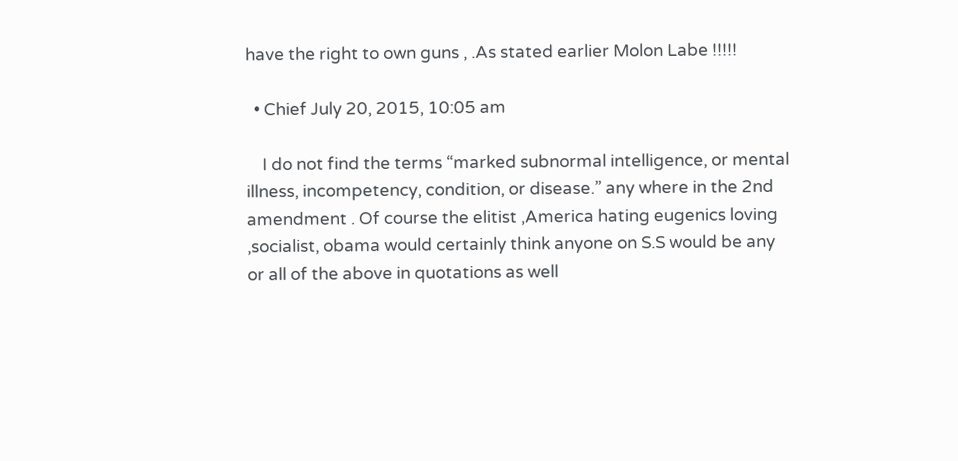have the right to own guns , .As stated earlier Molon Labe !!!!!

  • Chief July 20, 2015, 10:05 am

    I do not find the terms “marked subnormal intelligence, or mental illness, incompetency, condition, or disease.” any where in the 2nd amendment . Of course the elitist ,America hating eugenics loving ,socialist, obama would certainly think anyone on S.S would be any or all of the above in quotations as well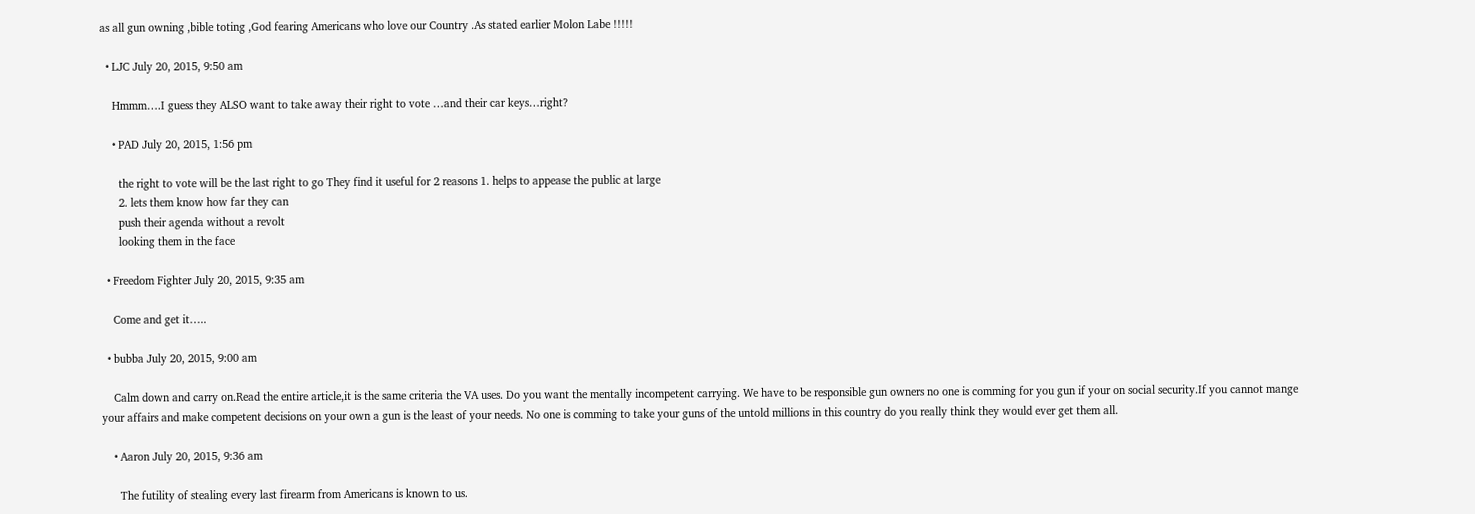as all gun owning ,bible toting ,God fearing Americans who love our Country .As stated earlier Molon Labe !!!!!

  • LJC July 20, 2015, 9:50 am

    Hmmm….I guess they ALSO want to take away their right to vote …and their car keys…right?

    • PAD July 20, 2015, 1:56 pm

      the right to vote will be the last right to go They find it useful for 2 reasons 1. helps to appease the public at large
      2. lets them know how far they can
      push their agenda without a revolt
      looking them in the face

  • Freedom Fighter July 20, 2015, 9:35 am

    Come and get it…..

  • bubba July 20, 2015, 9:00 am

    Calm down and carry on.Read the entire article,it is the same criteria the VA uses. Do you want the mentally incompetent carrying. We have to be responsible gun owners no one is comming for you gun if your on social security.If you cannot mange your affairs and make competent decisions on your own a gun is the least of your needs. No one is comming to take your guns of the untold millions in this country do you really think they would ever get them all.

    • Aaron July 20, 2015, 9:36 am

      The futility of stealing every last firearm from Americans is known to us.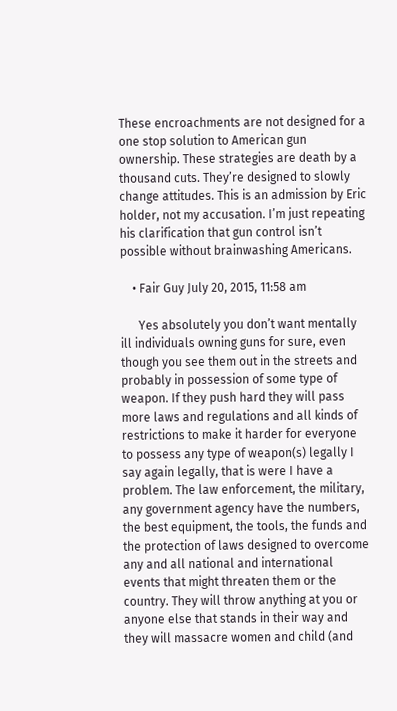These encroachments are not designed for a one stop solution to American gun ownership. These strategies are death by a thousand cuts. They’re designed to slowly change attitudes. This is an admission by Eric holder, not my accusation. I’m just repeating his clarification that gun control isn’t possible without brainwashing Americans.

    • Fair Guy July 20, 2015, 11:58 am

      Yes absolutely you don’t want mentally ill individuals owning guns for sure, even though you see them out in the streets and probably in possession of some type of weapon. If they push hard they will pass more laws and regulations and all kinds of restrictions to make it harder for everyone to possess any type of weapon(s) legally I say again legally, that is were I have a problem. The law enforcement, the military, any government agency have the numbers, the best equipment, the tools, the funds and the protection of laws designed to overcome any and all national and international events that might threaten them or the country. They will throw anything at you or anyone else that stands in their way and they will massacre women and child (and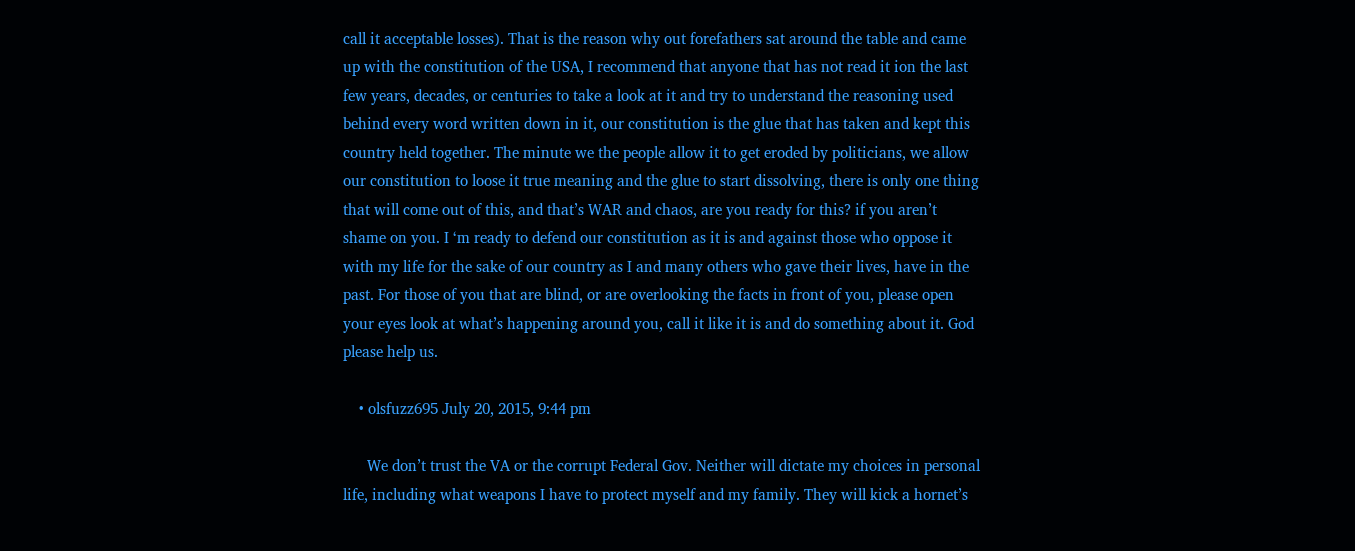call it acceptable losses). That is the reason why out forefathers sat around the table and came up with the constitution of the USA, I recommend that anyone that has not read it ion the last few years, decades, or centuries to take a look at it and try to understand the reasoning used behind every word written down in it, our constitution is the glue that has taken and kept this country held together. The minute we the people allow it to get eroded by politicians, we allow our constitution to loose it true meaning and the glue to start dissolving, there is only one thing that will come out of this, and that’s WAR and chaos, are you ready for this? if you aren’t shame on you. I ‘m ready to defend our constitution as it is and against those who oppose it with my life for the sake of our country as I and many others who gave their lives, have in the past. For those of you that are blind, or are overlooking the facts in front of you, please open your eyes look at what’s happening around you, call it like it is and do something about it. God please help us.

    • olsfuzz695 July 20, 2015, 9:44 pm

      We don’t trust the VA or the corrupt Federal Gov. Neither will dictate my choices in personal life, including what weapons I have to protect myself and my family. They will kick a hornet’s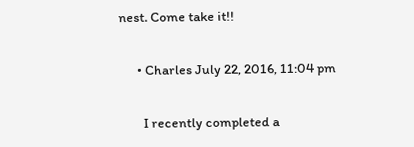nest. Come take it!!

      • Charles July 22, 2016, 11:04 pm

        I recently completed a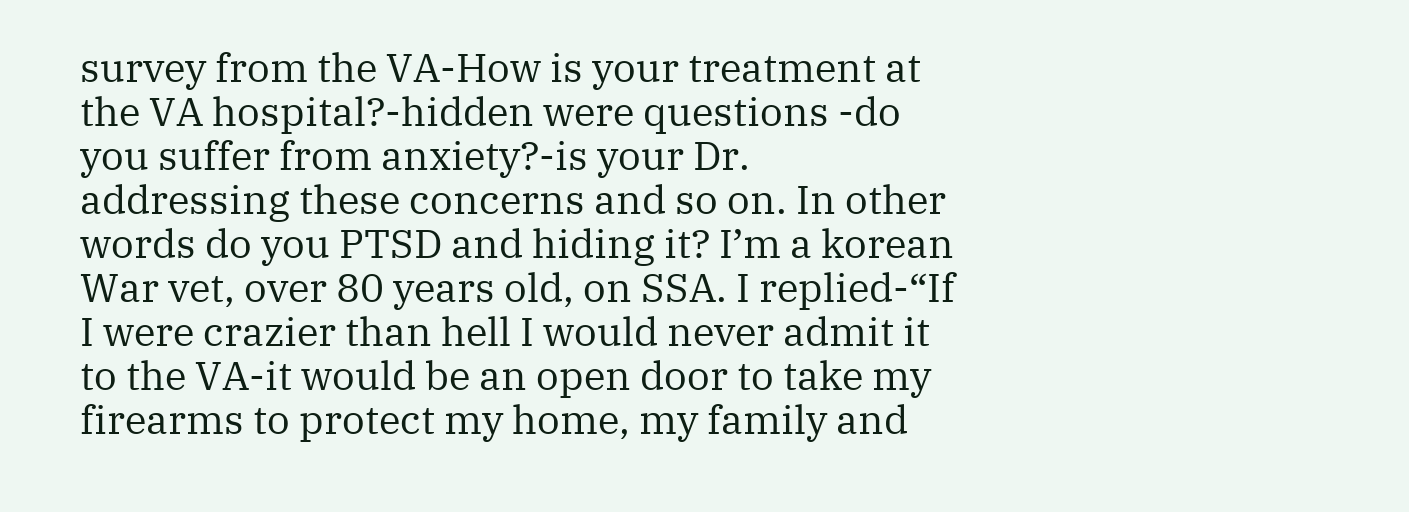survey from the VA-How is your treatment at the VA hospital?-hidden were questions -do you suffer from anxiety?-is your Dr. addressing these concerns and so on. In other words do you PTSD and hiding it? I’m a korean War vet, over 80 years old, on SSA. I replied-“If I were crazier than hell I would never admit it to the VA-it would be an open door to take my firearms to protect my home, my family and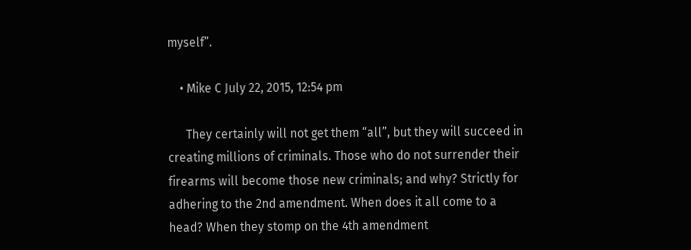myself”.

    • Mike C July 22, 2015, 12:54 pm

      They certainly will not get them “all”, but they will succeed in creating millions of criminals. Those who do not surrender their firearms will become those new criminals; and why? Strictly for adhering to the 2nd amendment. When does it all come to a head? When they stomp on the 4th amendment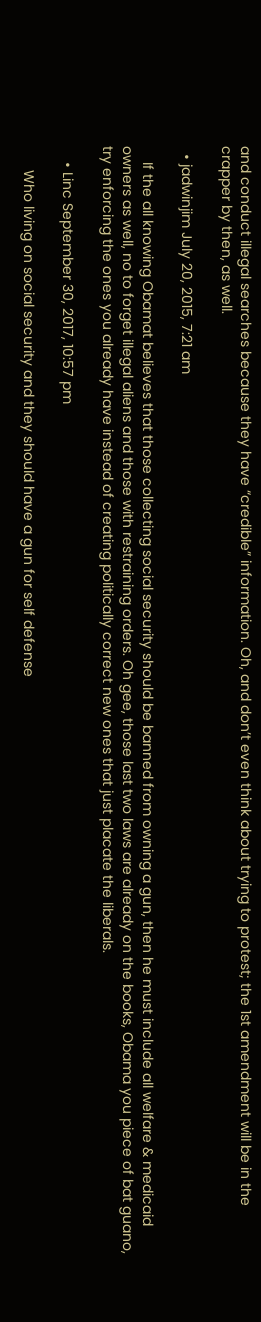and conduct illegal searches because they have “credible” information. Oh, and don’t even think about trying to protest; the 1st amendment will be in the crapper by then, as well.

  • jadwinjim July 20, 2015, 7:21 am

    If the all knowing Obamat believes that those collecting social security should be banned from owning a gun, then he must include all welfare & medicaid owners as well, no to forget illegal aliens and those with restraining orders. Oh gee, those last two laws are already on the books, Obama you piece of bat guano, try enforcing the ones you already have instead of creating politically correct new ones that just placate the liberals.

    • Linc September 30, 2017, 10:57 pm

      Who living on social security and they should have a gun for self defense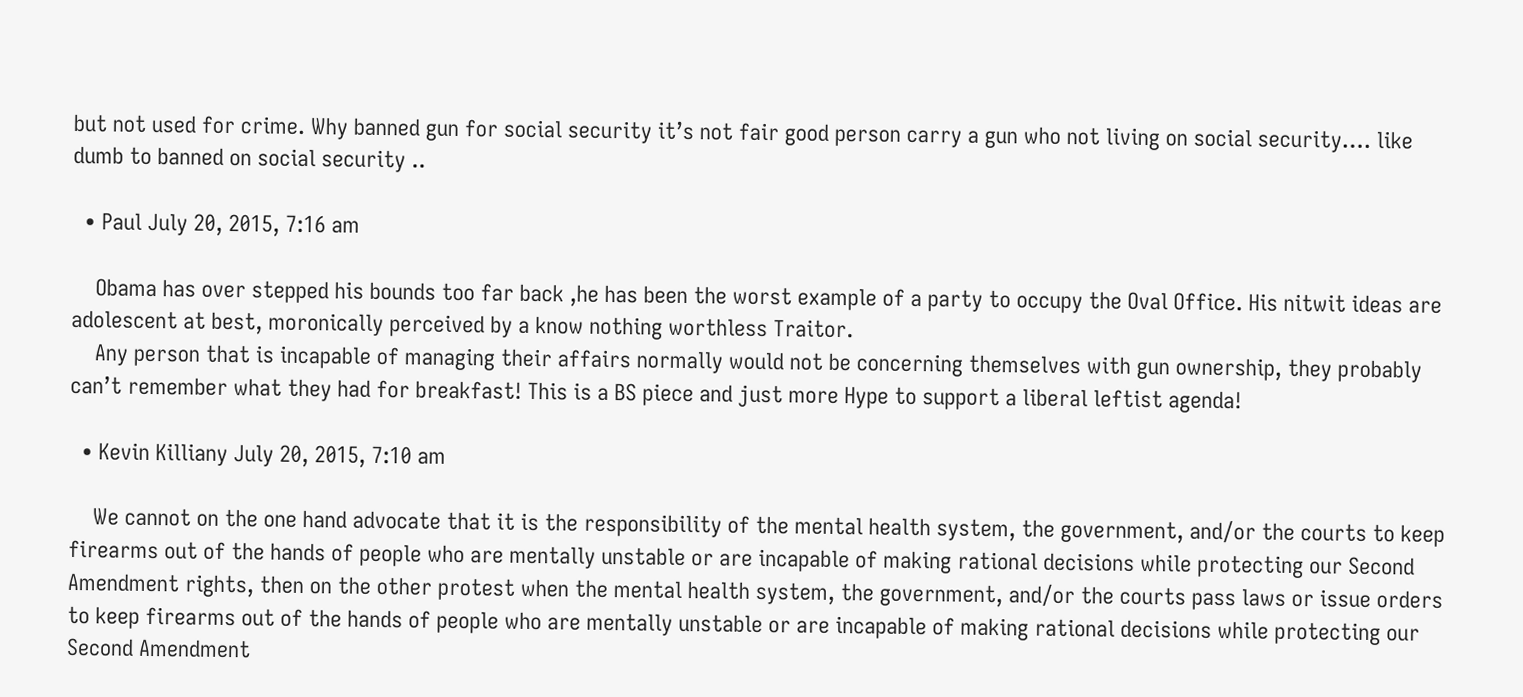but not used for crime. Why banned gun for social security it’s not fair good person carry a gun who not living on social security…. like dumb to banned on social security ..

  • Paul July 20, 2015, 7:16 am

    Obama has over stepped his bounds too far back ,he has been the worst example of a party to occupy the Oval Office. His nitwit ideas are adolescent at best, moronically perceived by a know nothing worthless Traitor.
    Any person that is incapable of managing their affairs normally would not be concerning themselves with gun ownership, they probably can’t remember what they had for breakfast! This is a BS piece and just more Hype to support a liberal leftist agenda!

  • Kevin Killiany July 20, 2015, 7:10 am

    We cannot on the one hand advocate that it is the responsibility of the mental health system, the government, and/or the courts to keep firearms out of the hands of people who are mentally unstable or are incapable of making rational decisions while protecting our Second Amendment rights, then on the other protest when the mental health system, the government, and/or the courts pass laws or issue orders to keep firearms out of the hands of people who are mentally unstable or are incapable of making rational decisions while protecting our Second Amendment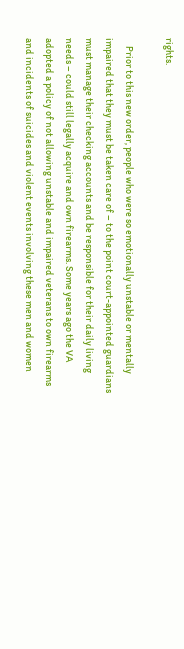rights.

    Prior to this new order, people who were so emotionally unstable or mentally impaired that they must be taken care of – to the point court-appointed guardians must manage their checking accounts and be responsible for their daily living needs – could still legally acquire and own firearms. Some years ago the VA adopted a policy of not allowing unstable and impaired veterans to own firearms and incidents of suicides and violent events involving these men and women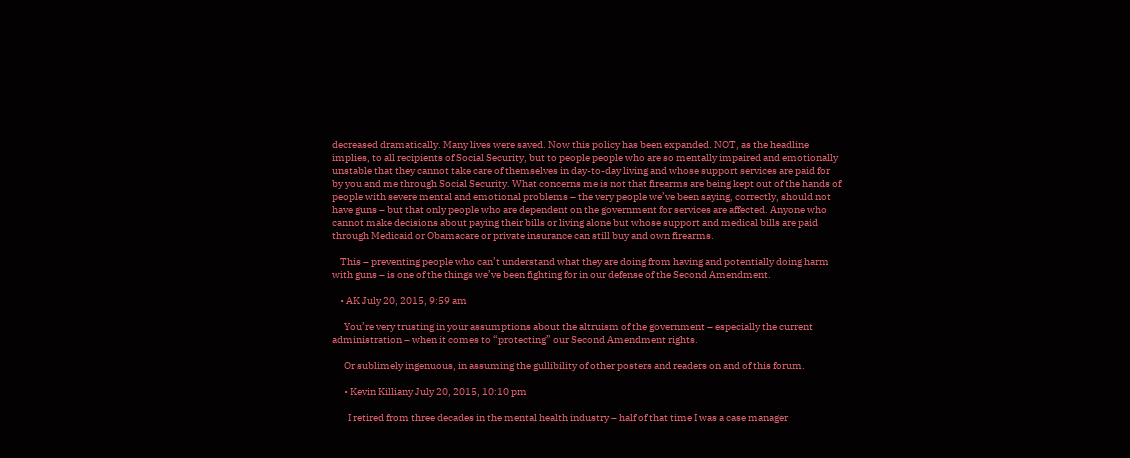decreased dramatically. Many lives were saved. Now this policy has been expanded. NOT, as the headline implies, to all recipients of Social Security, but to people people who are so mentally impaired and emotionally unstable that they cannot take care of themselves in day-to-day living and whose support services are paid for by you and me through Social Security. What concerns me is not that firearms are being kept out of the hands of people with severe mental and emotional problems – the very people we’ve been saying, correctly, should not have guns – but that only people who are dependent on the government for services are affected. Anyone who cannot make decisions about paying their bills or living alone but whose support and medical bills are paid through Medicaid or Obamacare or private insurance can still buy and own firearms.

    This – preventing people who can’t understand what they are doing from having and potentially doing harm with guns – is one of the things we’ve been fighting for in our defense of the Second Amendment.

    • AK July 20, 2015, 9:59 am

      You’re very trusting in your assumptions about the altruism of the government – especially the current administration – when it comes to “protecting” our Second Amendment rights.

      Or sublimely ingenuous, in assuming the gullibility of other posters and readers on and of this forum.

      • Kevin Killiany July 20, 2015, 10:10 pm

        I retired from three decades in the mental health industry – half of that time I was a case manager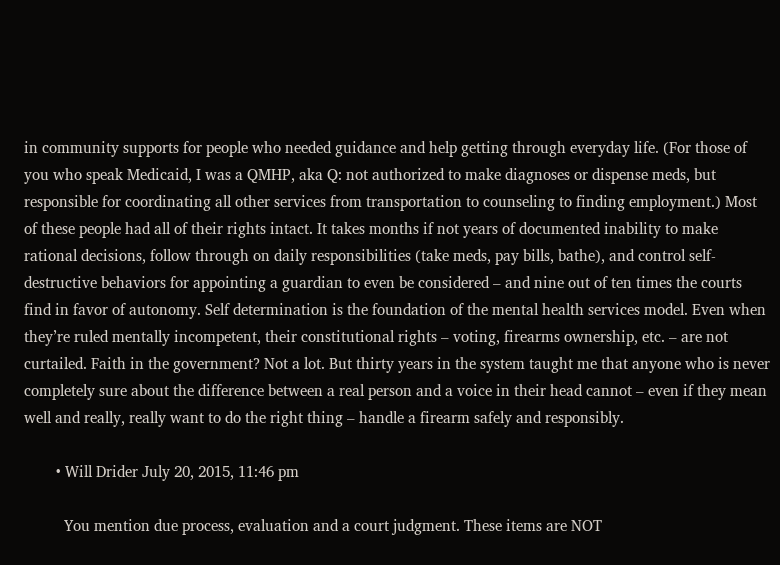in community supports for people who needed guidance and help getting through everyday life. (For those of you who speak Medicaid, I was a QMHP, aka Q: not authorized to make diagnoses or dispense meds, but responsible for coordinating all other services from transportation to counseling to finding employment.) Most of these people had all of their rights intact. It takes months if not years of documented inability to make rational decisions, follow through on daily responsibilities (take meds, pay bills, bathe), and control self-destructive behaviors for appointing a guardian to even be considered – and nine out of ten times the courts find in favor of autonomy. Self determination is the foundation of the mental health services model. Even when they’re ruled mentally incompetent, their constitutional rights – voting, firearms ownership, etc. – are not curtailed. Faith in the government? Not a lot. But thirty years in the system taught me that anyone who is never completely sure about the difference between a real person and a voice in their head cannot – even if they mean well and really, really want to do the right thing – handle a firearm safely and responsibly.

        • Will Drider July 20, 2015, 11:46 pm

          You mention due process, evaluation and a court judgment. These items are NOT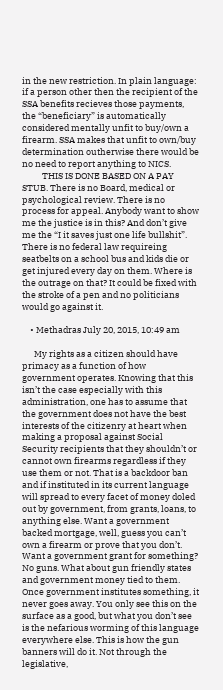in the new restriction. In plain language: if a person other then the recipient of the SSA benefits recieves those payments, the “beneficiary” is automatically considered mentally unfit to buy/own a firearm. SSA makes that unfit to own/buy determination outherwise there would be no need to report anything to NICS.
          THIS IS DONE BASED ON A PAY STUB. There is no Board, medical or psychological review. There is no process for appeal. Anybody want to show me the justice is in this? And don’t give me the “I it saves just one life bullshit”. There is no federal law requireing seatbelts on a school bus and kids die or get injured every day on them. Where is the outrage on that? It could be fixed with the stroke of a pen and no politicians would go against it.

    • Methadras July 20, 2015, 10:49 am

      My rights as a citizen should have primacy as a function of how government operates. Knowing that this isn’t the case especially with this administration, one has to assume that the government does not have the best interests of the citizenry at heart when making a proposal against Social Security recipients that they shouldn’t or cannot own firearms regardless if they use them or not. That is a backdoor ban and if instituted in its current language will spread to every facet of money doled out by government, from grants, loans, to anything else. Want a government backed mortgage, well, guess you can’t own a firearm or prove that you don’t. Want a government grant for something? No guns. What about gun friendly states and government money tied to them. Once government institutes something, it never goes away. You only see this on the surface as a good, but what you don’t see is the nefarious worming of this language everywhere else. This is how the gun banners will do it. Not through the legislative,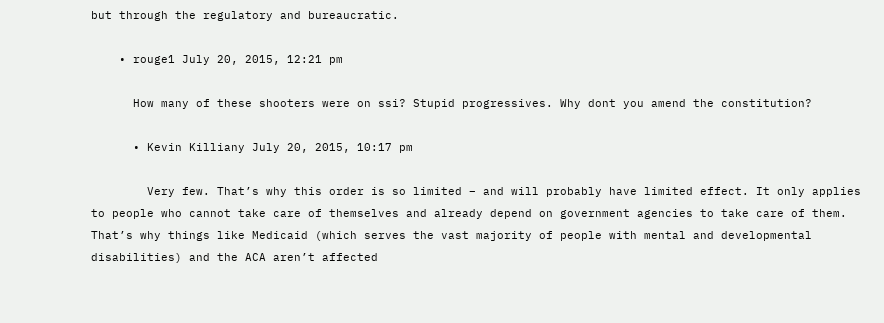but through the regulatory and bureaucratic.

    • rouge1 July 20, 2015, 12:21 pm

      How many of these shooters were on ssi? Stupid progressives. Why dont you amend the constitution?

      • Kevin Killiany July 20, 2015, 10:17 pm

        Very few. That’s why this order is so limited – and will probably have limited effect. It only applies to people who cannot take care of themselves and already depend on government agencies to take care of them. That’s why things like Medicaid (which serves the vast majority of people with mental and developmental disabilities) and the ACA aren’t affected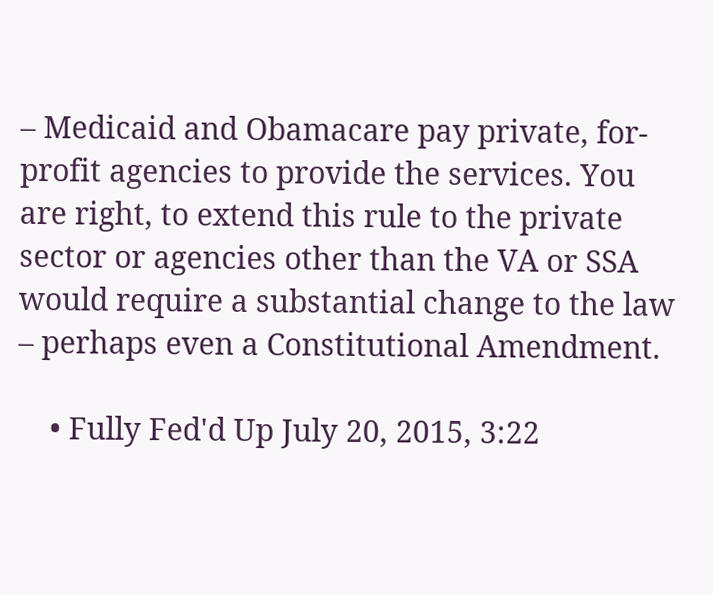– Medicaid and Obamacare pay private, for-profit agencies to provide the services. You are right, to extend this rule to the private sector or agencies other than the VA or SSA would require a substantial change to the law – perhaps even a Constitutional Amendment.

    • Fully Fed'd Up July 20, 2015, 3:22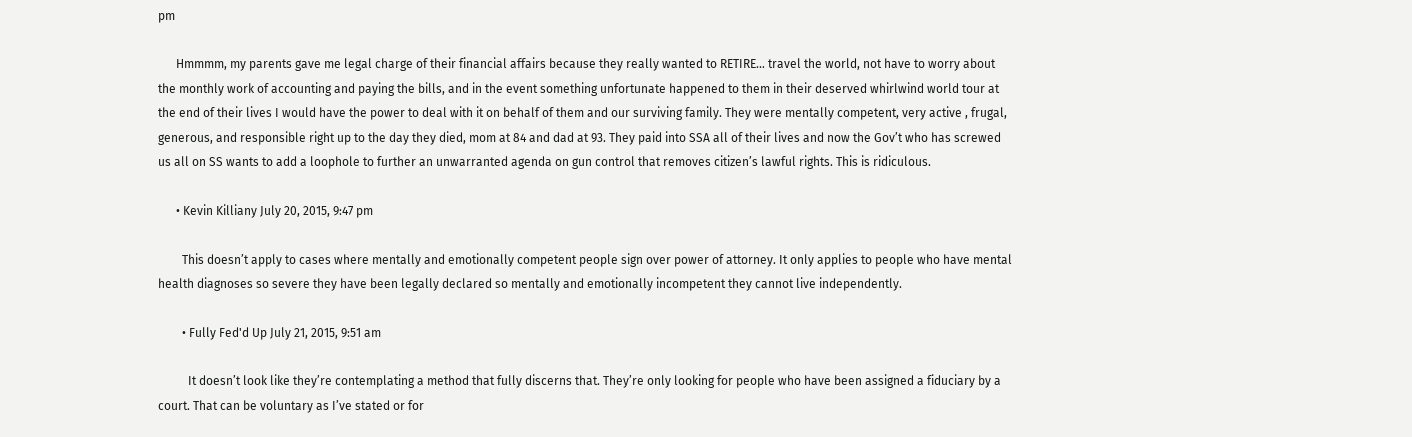pm

      Hmmmm, my parents gave me legal charge of their financial affairs because they really wanted to RETIRE… travel the world, not have to worry about the monthly work of accounting and paying the bills, and in the event something unfortunate happened to them in their deserved whirlwind world tour at the end of their lives I would have the power to deal with it on behalf of them and our surviving family. They were mentally competent, very active , frugal, generous, and responsible right up to the day they died, mom at 84 and dad at 93. They paid into SSA all of their lives and now the Gov’t who has screwed us all on SS wants to add a loophole to further an unwarranted agenda on gun control that removes citizen’s lawful rights. This is ridiculous.

      • Kevin Killiany July 20, 2015, 9:47 pm

        This doesn’t apply to cases where mentally and emotionally competent people sign over power of attorney. It only applies to people who have mental health diagnoses so severe they have been legally declared so mentally and emotionally incompetent they cannot live independently.

        • Fully Fed'd Up July 21, 2015, 9:51 am

          It doesn’t look like they’re contemplating a method that fully discerns that. They’re only looking for people who have been assigned a fiduciary by a court. That can be voluntary as I’ve stated or for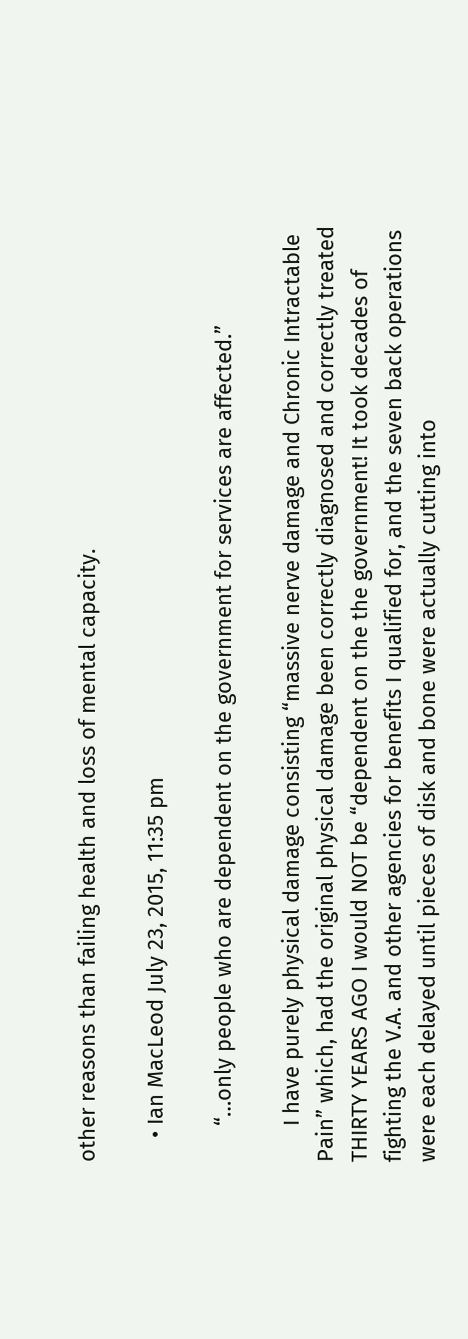other reasons than failing health and loss of mental capacity.

    • Ian MacLeod July 23, 2015, 11:35 pm

      “…only people who are dependent on the government for services are affected.”

      I have purely physical damage consisting “massive nerve damage and Chronic Intractable Pain” which, had the original physical damage been correctly diagnosed and correctly treated THIRTY YEARS AGO I would NOT be “dependent on the the government! It took decades of fighting the V.A. and other agencies for benefits I qualified for, and the seven back operations were each delayed until pieces of disk and bone were actually cutting into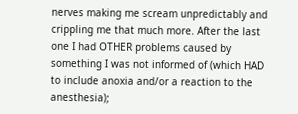nerves making me scream unpredictably and crippling me that much more. After the last one I had OTHER problems caused by something I was not informed of (which HAD to include anoxia and/or a reaction to the anesthesia);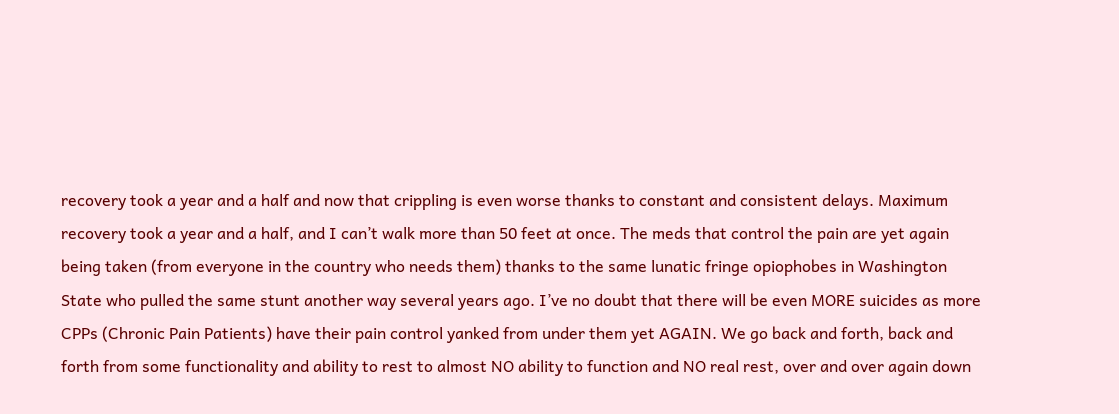recovery took a year and a half and now that crippling is even worse thanks to constant and consistent delays. Maximum recovery took a year and a half, and I can’t walk more than 50 feet at once. The meds that control the pain are yet again being taken (from everyone in the country who needs them) thanks to the same lunatic fringe opiophobes in Washington State who pulled the same stunt another way several years ago. I’ve no doubt that there will be even MORE suicides as more CPPs (Chronic Pain Patients) have their pain control yanked from under them yet AGAIN. We go back and forth, back and forth from some functionality and ability to rest to almost NO ability to function and NO real rest, over and over again down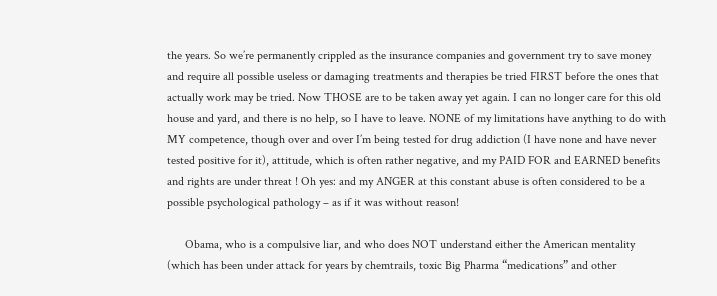the years. So we’re permanently crippled as the insurance companies and government try to save money and require all possible useless or damaging treatments and therapies be tried FIRST before the ones that actually work may be tried. Now THOSE are to be taken away yet again. I can no longer care for this old house and yard, and there is no help, so I have to leave. NONE of my limitations have anything to do with MY competence, though over and over I’m being tested for drug addiction (I have none and have never tested positive for it), attitude, which is often rather negative, and my PAID FOR and EARNED benefits and rights are under threat ! Oh yes: and my ANGER at this constant abuse is often considered to be a possible psychological pathology – as if it was without reason!

      Obama, who is a compulsive liar, and who does NOT understand either the American mentality (which has been under attack for years by chemtrails, toxic Big Pharma “medications” and other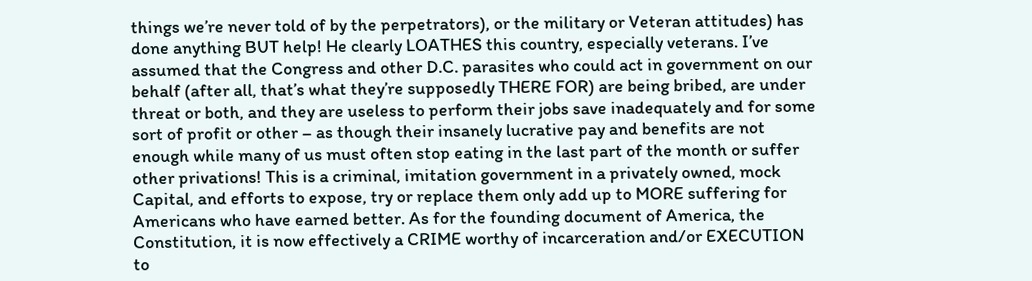things we’re never told of by the perpetrators), or the military or Veteran attitudes) has done anything BUT help! He clearly LOATHES this country, especially veterans. I’ve assumed that the Congress and other D.C. parasites who could act in government on our behalf (after all, that’s what they’re supposedly THERE FOR) are being bribed, are under threat or both, and they are useless to perform their jobs save inadequately and for some sort of profit or other – as though their insanely lucrative pay and benefits are not enough while many of us must often stop eating in the last part of the month or suffer other privations! This is a criminal, imitation government in a privately owned, mock Capital, and efforts to expose, try or replace them only add up to MORE suffering for Americans who have earned better. As for the founding document of America, the Constitution, it is now effectively a CRIME worthy of incarceration and/or EXECUTION to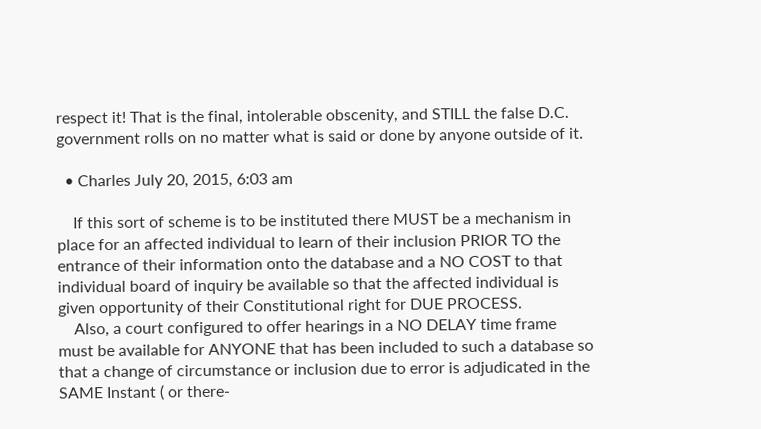respect it! That is the final, intolerable obscenity, and STILL the false D.C. government rolls on no matter what is said or done by anyone outside of it.

  • Charles July 20, 2015, 6:03 am

    If this sort of scheme is to be instituted there MUST be a mechanism in place for an affected individual to learn of their inclusion PRIOR TO the entrance of their information onto the database and a NO COST to that individual board of inquiry be available so that the affected individual is given opportunity of their Constitutional right for DUE PROCESS.
    Also, a court configured to offer hearings in a NO DELAY time frame must be available for ANYONE that has been included to such a database so that a change of circumstance or inclusion due to error is adjudicated in the SAME Instant ( or there-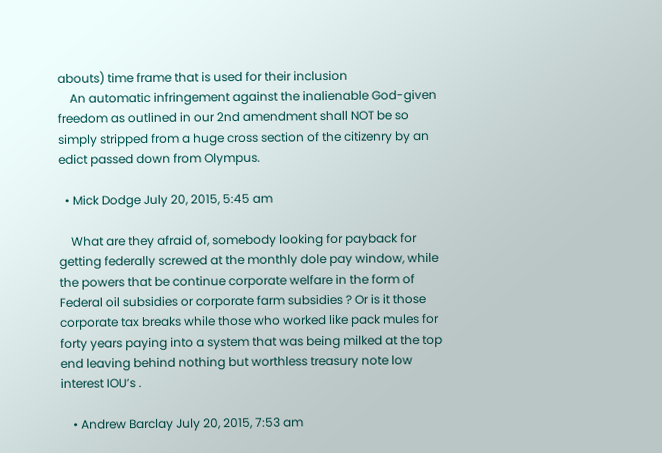abouts) time frame that is used for their inclusion
    An automatic infringement against the inalienable God-given freedom as outlined in our 2nd amendment shall NOT be so simply stripped from a huge cross section of the citizenry by an edict passed down from Olympus.

  • Mick Dodge July 20, 2015, 5:45 am

    What are they afraid of, somebody looking for payback for getting federally screwed at the monthly dole pay window, while the powers that be continue corporate welfare in the form of Federal oil subsidies or corporate farm subsidies ? Or is it those corporate tax breaks while those who worked like pack mules for forty years paying into a system that was being milked at the top end leaving behind nothing but worthless treasury note low interest IOU’s .

    • Andrew Barclay July 20, 2015, 7:53 am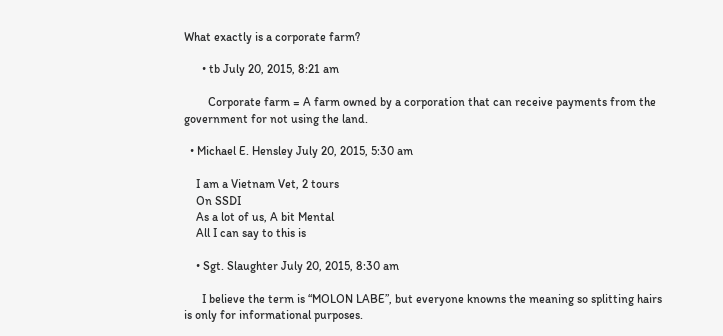What exactly is a corporate farm?

      • tb July 20, 2015, 8:21 am

        Corporate farm = A farm owned by a corporation that can receive payments from the government for not using the land.

  • Michael E. Hensley July 20, 2015, 5:30 am

    I am a Vietnam Vet, 2 tours
    On SSDI
    As a lot of us, A bit Mental
    All I can say to this is

    • Sgt. Slaughter July 20, 2015, 8:30 am

      I believe the term is “MOLON LABE”, but everyone knowns the meaning so splitting hairs is only for informational purposes.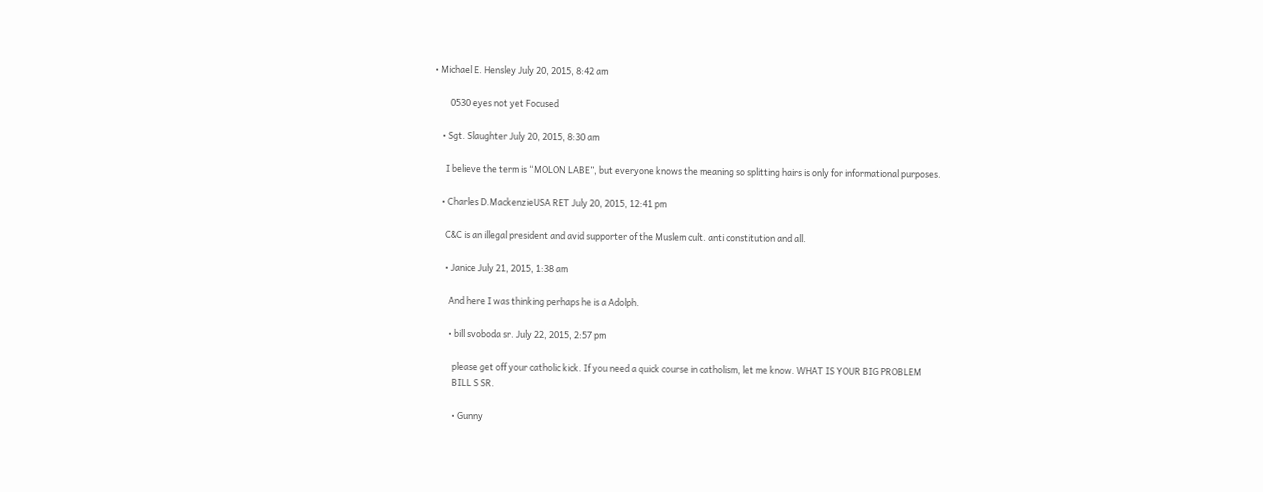• Michael E. Hensley July 20, 2015, 8:42 am

        0530 eyes not yet Focused

    • Sgt. Slaughter July 20, 2015, 8:30 am

      I believe the term is “MOLON LABE”, but everyone knows the meaning so splitting hairs is only for informational purposes.

    • Charles D.MackenzieUSA RET July 20, 2015, 12:41 pm

      C&C is an illegal president and avid supporter of the Muslem cult. anti constitution and all.

      • Janice July 21, 2015, 1:38 am

        And here I was thinking perhaps he is a Adolph.

        • bill svoboda sr. July 22, 2015, 2:57 pm

          please get off your catholic kick. If you need a quick course in catholism, let me know. WHAT IS YOUR BIG PROBLEM
          BILL S SR.

          • Gunny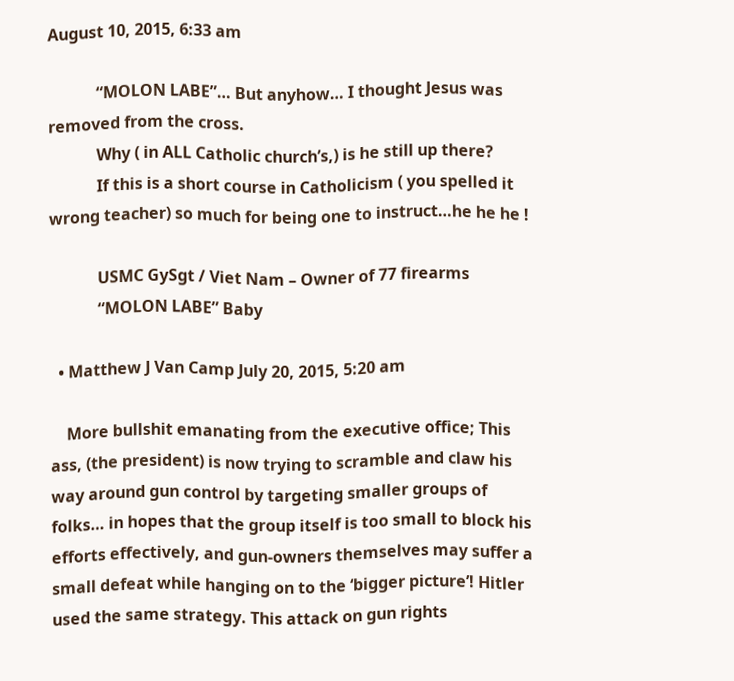August 10, 2015, 6:33 am

            “MOLON LABE”… But anyhow… I thought Jesus was removed from the cross.
            Why ( in ALL Catholic church’s,) is he still up there?
            If this is a short course in Catholicism ( you spelled it wrong teacher) so much for being one to instruct…he he he !

            USMC GySgt / Viet Nam – Owner of 77 firearms
            “MOLON LABE” Baby

  • Matthew J Van Camp July 20, 2015, 5:20 am

    More bullshit emanating from the executive office; This ass, (the president) is now trying to scramble and claw his way around gun control by targeting smaller groups of folks… in hopes that the group itself is too small to block his efforts effectively, and gun-owners themselves may suffer a small defeat while hanging on to the ‘bigger picture’! Hitler used the same strategy. This attack on gun rights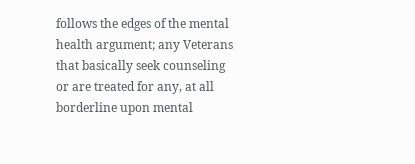follows the edges of the mental health argument; any Veterans that basically seek counseling or are treated for any, at all borderline upon mental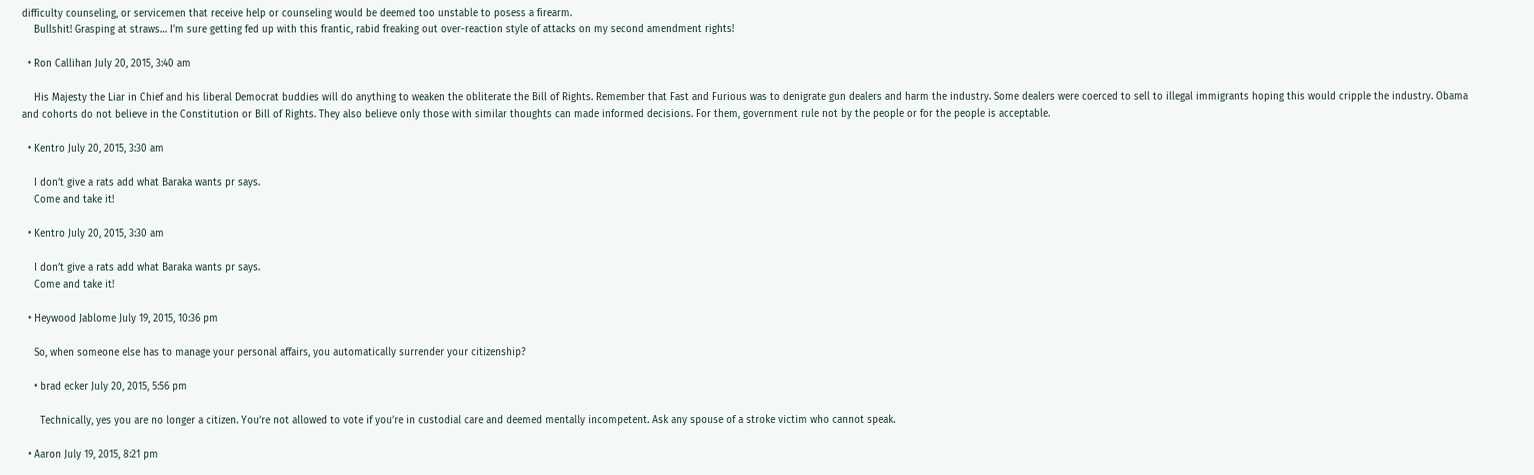difficulty counseling, or servicemen that receive help or counseling would be deemed too unstable to posess a firearm.
    Bullshit! Grasping at straws… I’m sure getting fed up with this frantic, rabid freaking out over-reaction style of attacks on my second amendment rights!

  • Ron Callihan July 20, 2015, 3:40 am

    His Majesty the Liar in Chief and his liberal Democrat buddies will do anything to weaken the obliterate the Bill of Rights. Remember that Fast and Furious was to denigrate gun dealers and harm the industry. Some dealers were coerced to sell to illegal immigrants hoping this would cripple the industry. Obama and cohorts do not believe in the Constitution or Bill of Rights. They also believe only those with similar thoughts can made informed decisions. For them, government rule not by the people or for the people is acceptable.

  • Kentro July 20, 2015, 3:30 am

    I don’t give a rats add what Baraka wants pr says.
    Come and take it!

  • Kentro July 20, 2015, 3:30 am

    I don’t give a rats add what Baraka wants pr says.
    Come and take it!

  • Heywood Jablome July 19, 2015, 10:36 pm

    So, when someone else has to manage your personal affairs, you automatically surrender your citizenship?

    • brad ecker July 20, 2015, 5:56 pm

      Technically, yes you are no longer a citizen. You’re not allowed to vote if you’re in custodial care and deemed mentally incompetent. Ask any spouse of a stroke victim who cannot speak.

  • Aaron July 19, 2015, 8:21 pm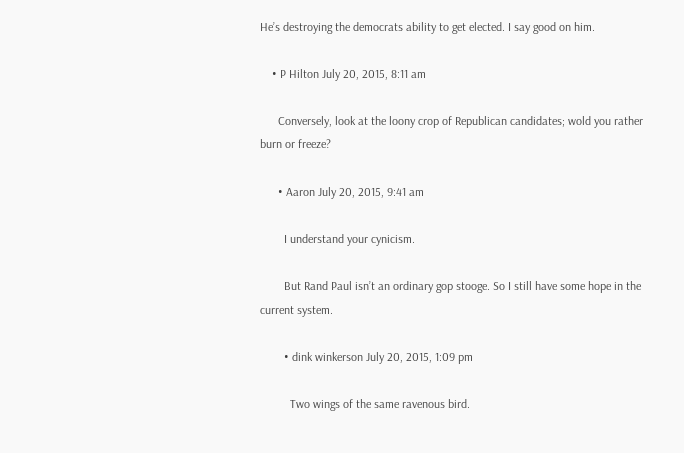He’s destroying the democrats ability to get elected. I say good on him.

    • P Hilton July 20, 2015, 8:11 am

      Conversely, look at the loony crop of Republican candidates; wold you rather burn or freeze?

      • Aaron July 20, 2015, 9:41 am

        I understand your cynicism.

        But Rand Paul isn’t an ordinary gop stooge. So I still have some hope in the current system.

        • dink winkerson July 20, 2015, 1:09 pm

          Two wings of the same ravenous bird.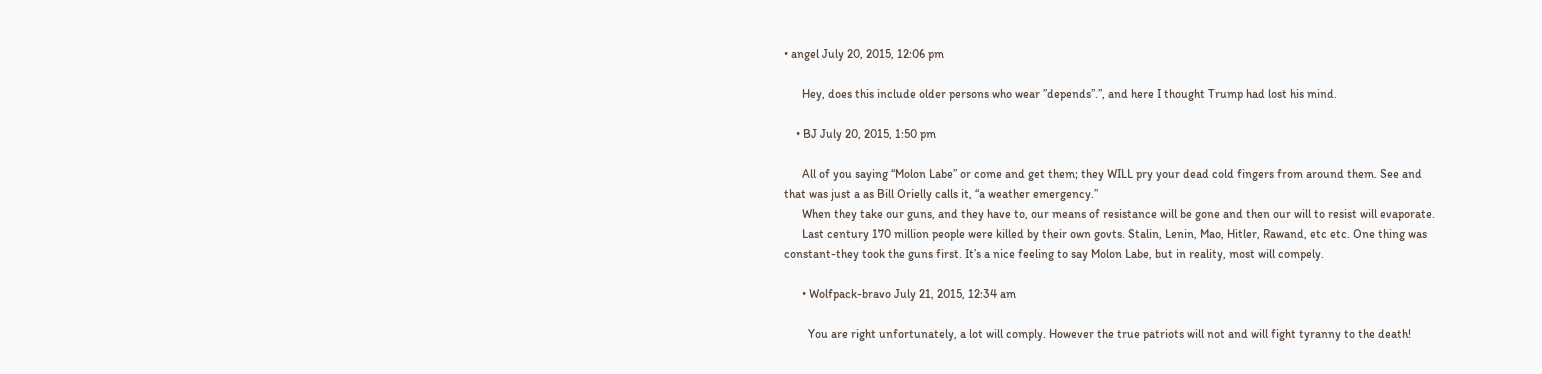• angel July 20, 2015, 12:06 pm

      Hey, does this include older persons who wear ”depends”.”, and here I thought Trump had lost his mind.

    • BJ July 20, 2015, 1:50 pm

      All of you saying “Molon Labe” or come and get them; they WILL pry your dead cold fingers from around them. See and that was just a as Bill Orielly calls it, “a weather emergency.”
      When they take our guns, and they have to, our means of resistance will be gone and then our will to resist will evaporate.
      Last century 170 million people were killed by their own govts. Stalin, Lenin, Mao, Hitler, Rawand, etc etc. One thing was constant-they took the guns first. It’s a nice feeling to say Molon Labe, but in reality, most will compely.

      • Wolfpack-bravo July 21, 2015, 12:34 am

        You are right unfortunately, a lot will comply. However the true patriots will not and will fight tyranny to the death!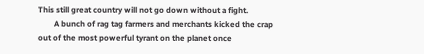This still great country will not go down without a fight.
        A bunch of rag tag farmers and merchants kicked the crap out of the most powerful tyrant on the planet once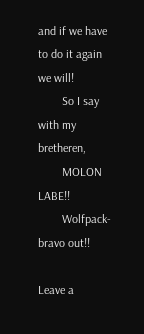and if we have to do it again we will!
        So I say with my bretheren,
        MOLON LABE!!
        Wolfpack-bravo out!!

Leave a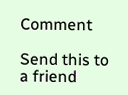Comment

Send this to a friend